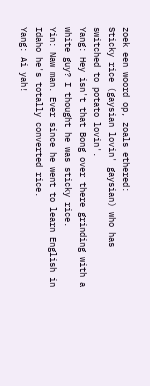zoek een woord op, zoals ethered:
Sticky rice (gaysian lovin' gaysian) who has switched to potato lovin'.
Yang: Hey isn't that Bong over there grinding with a white guy? I thought he was sticky rice.
Yin: Naw man. Ever since he went to learn English in Idaho he's totally converted rice.
Yang: Ai yah!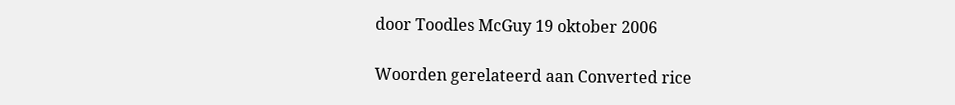door Toodles McGuy 19 oktober 2006

Woorden gerelateerd aan Converted rice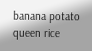banana potato queen rice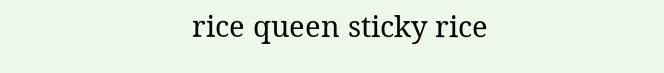rice queen sticky rice